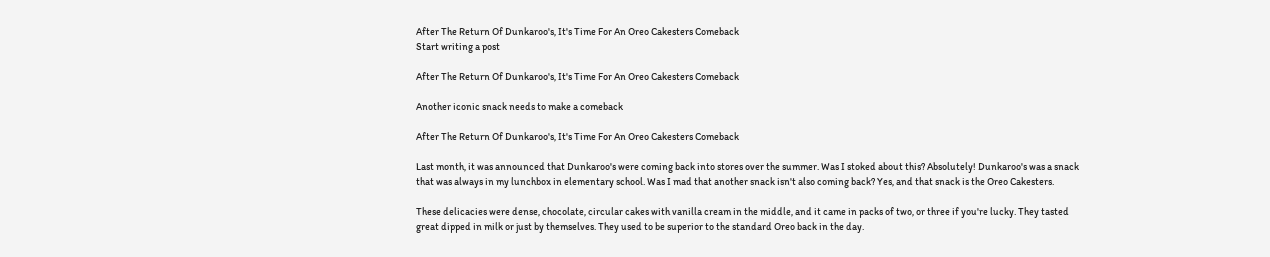After The Return Of Dunkaroo's, It's Time For An Oreo Cakesters Comeback
Start writing a post

After The Return Of Dunkaroo's, It's Time For An Oreo Cakesters Comeback

Another iconic snack needs to make a comeback

After The Return Of Dunkaroo's, It's Time For An Oreo Cakesters Comeback

Last month, it was announced that Dunkaroo's were coming back into stores over the summer. Was I stoked about this? Absolutely! Dunkaroo's was a snack that was always in my lunchbox in elementary school. Was I mad that another snack isn't also coming back? Yes, and that snack is the Oreo Cakesters.

These delicacies were dense, chocolate, circular cakes with vanilla cream in the middle, and it came in packs of two, or three if you're lucky. They tasted great dipped in milk or just by themselves. They used to be superior to the standard Oreo back in the day.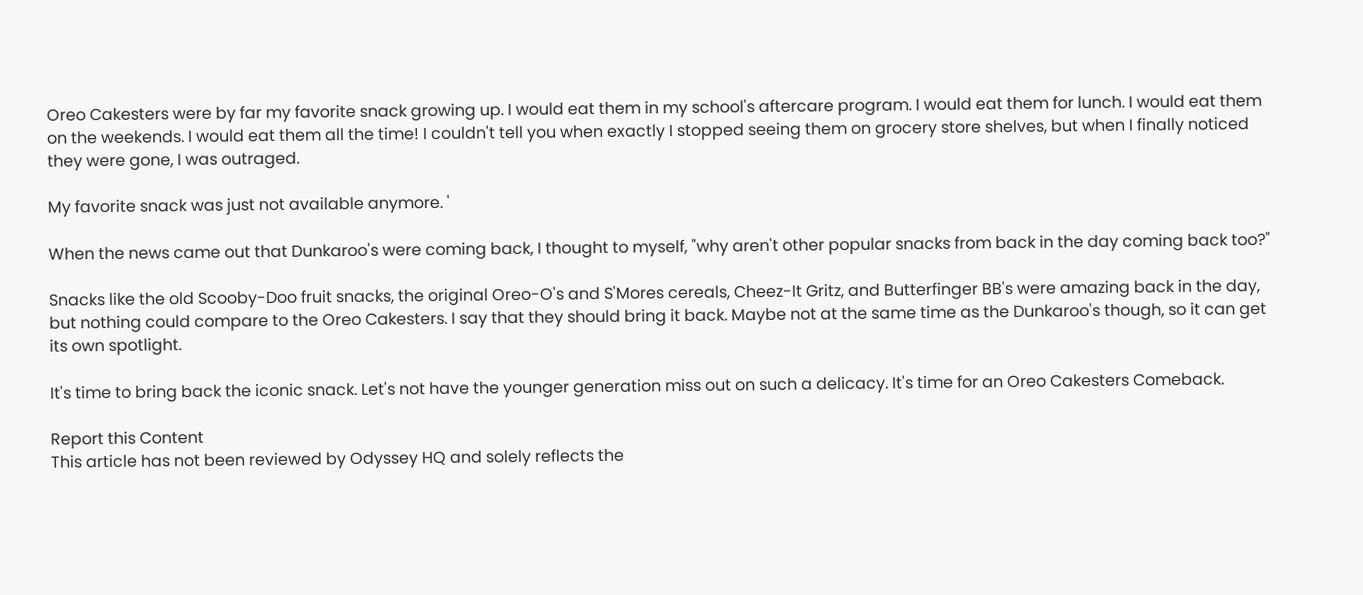Oreo Cakesters were by far my favorite snack growing up. I would eat them in my school's aftercare program. I would eat them for lunch. I would eat them on the weekends. I would eat them all the time! I couldn't tell you when exactly I stopped seeing them on grocery store shelves, but when I finally noticed they were gone, I was outraged.

My favorite snack was just not available anymore. '

When the news came out that Dunkaroo's were coming back, I thought to myself, "why aren't other popular snacks from back in the day coming back too?"

Snacks like the old Scooby-Doo fruit snacks, the original Oreo-O's and S'Mores cereals, Cheez-It Gritz, and Butterfinger BB's were amazing back in the day, but nothing could compare to the Oreo Cakesters. I say that they should bring it back. Maybe not at the same time as the Dunkaroo's though, so it can get its own spotlight.

It's time to bring back the iconic snack. Let's not have the younger generation miss out on such a delicacy. It's time for an Oreo Cakesters Comeback.

Report this Content
This article has not been reviewed by Odyssey HQ and solely reflects the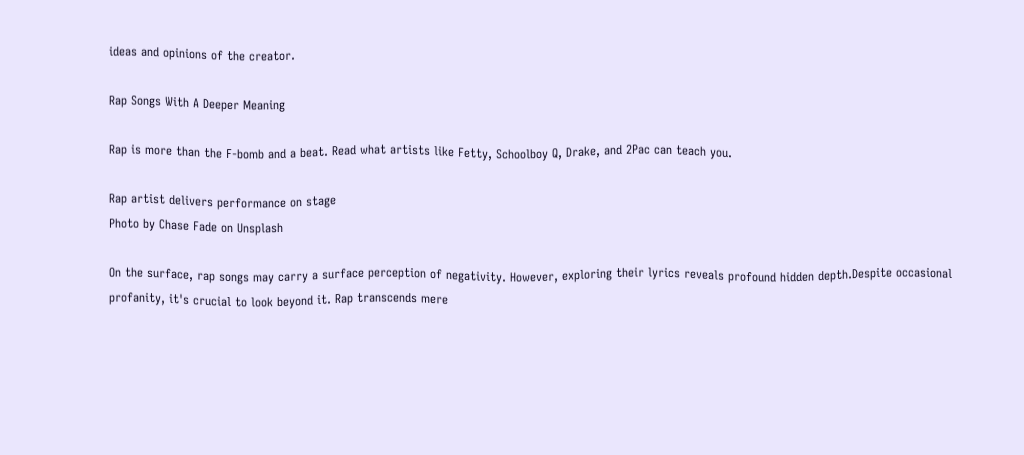ideas and opinions of the creator.

Rap Songs With A Deeper Meaning

Rap is more than the F-bomb and a beat. Read what artists like Fetty, Schoolboy Q, Drake, and 2Pac can teach you.

Rap artist delivers performance on stage
Photo by Chase Fade on Unsplash

On the surface, rap songs may carry a surface perception of negativity. However, exploring their lyrics reveals profound hidden depth.Despite occasional profanity, it's crucial to look beyond it. Rap transcends mere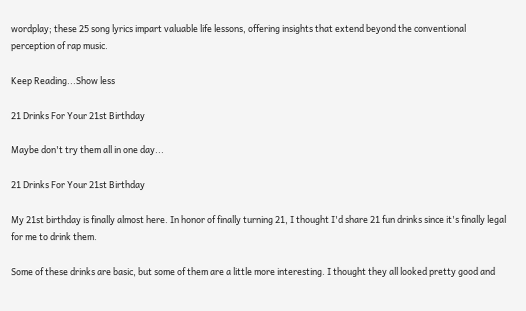wordplay; these 25 song lyrics impart valuable life lessons, offering insights that extend beyond the conventional perception of rap music.

Keep Reading...Show less

21 Drinks For Your 21st Birthday

Maybe don't try them all in one day...

21 Drinks For Your 21st Birthday

My 21st birthday is finally almost here. In honor of finally turning 21, I thought I'd share 21 fun drinks since it's finally legal for me to drink them.

Some of these drinks are basic, but some of them are a little more interesting. I thought they all looked pretty good and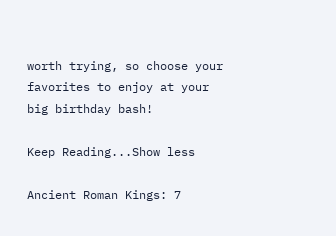worth trying, so choose your favorites to enjoy at your big birthday bash!

Keep Reading...Show less

Ancient Roman Kings: 7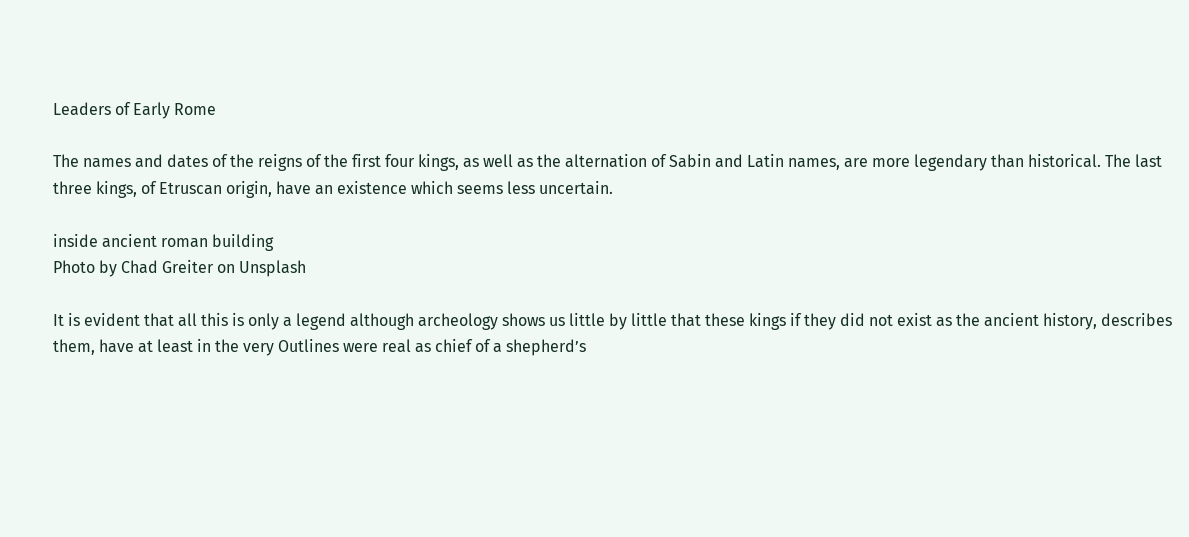Leaders of Early Rome

The names and dates of the reigns of the first four kings, as well as the alternation of Sabin and Latin names, are more legendary than historical. The last three kings, of Etruscan origin, have an existence which seems less uncertain.

inside ancient roman building
Photo by Chad Greiter on Unsplash

It is evident that all this is only a legend although archeology shows us little by little that these kings if they did not exist as the ancient history, describes them, have at least in the very Outlines were real as chief of a shepherd’s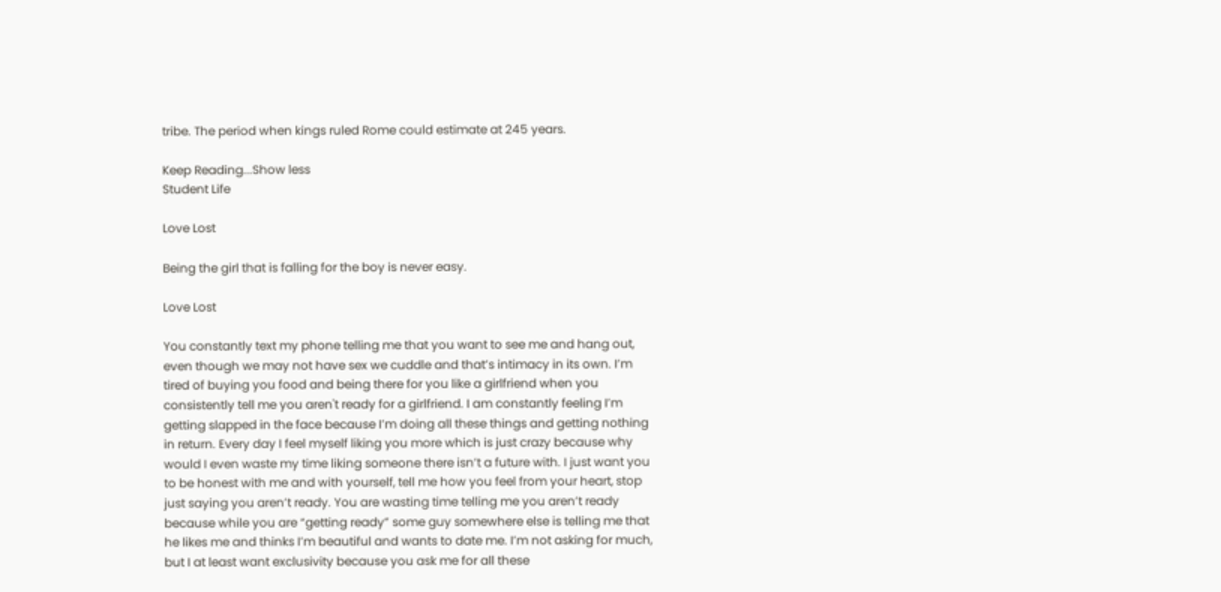tribe. The period when kings ruled Rome could estimate at 245 years.

Keep Reading...Show less
Student Life

Love Lost

Being the girl that is falling for the boy is never easy.

Love Lost

You constantly text my phone telling me that you want to see me and hang out, even though we may not have sex we cuddle and that’s intimacy in its own. I’m tired of buying you food and being there for you like a girlfriend when you consistently tell me you aren't ready for a girlfriend. I am constantly feeling I’m getting slapped in the face because I’m doing all these things and getting nothing in return. Every day I feel myself liking you more which is just crazy because why would I even waste my time liking someone there isn’t a future with. I just want you to be honest with me and with yourself, tell me how you feel from your heart, stop just saying you aren’t ready. You are wasting time telling me you aren’t ready because while you are “getting ready” some guy somewhere else is telling me that he likes me and thinks I’m beautiful and wants to date me. I’m not asking for much, but I at least want exclusivity because you ask me for all these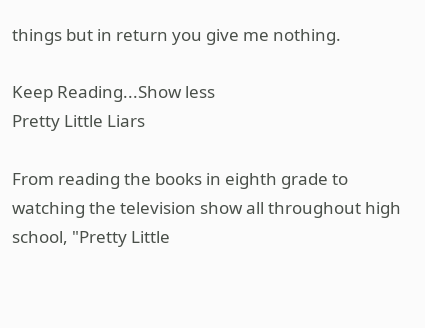things but in return you give me nothing.

Keep Reading...Show less
Pretty Little Liars

From reading the books in eighth grade to watching the television show all throughout high school, "Pretty Little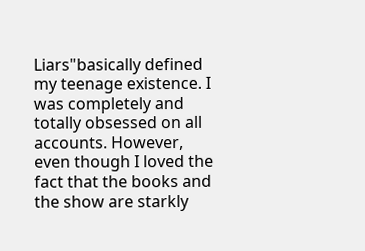Liars"basically defined my teenage existence. I was completely and totally obsessed on all accounts. However, even though I loved the fact that the books and the show are starkly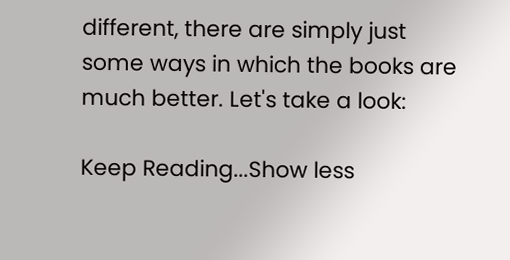different, there are simply just some ways in which the books are much better. Let's take a look:

Keep Reading...Show less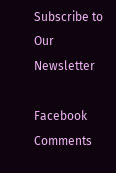Subscribe to Our Newsletter

Facebook Comments